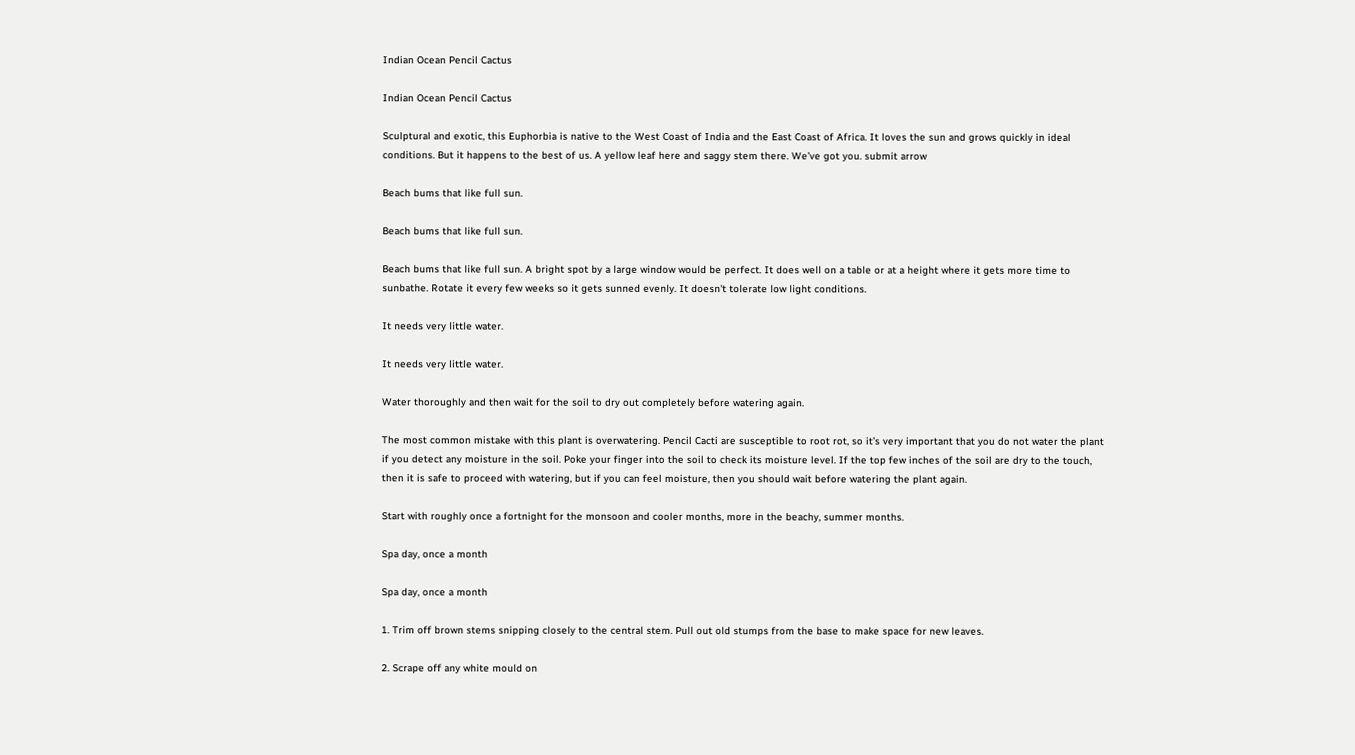Indian Ocean Pencil Cactus

Indian Ocean Pencil Cactus

Sculptural and exotic, this Euphorbia is native to the West Coast of India and the East Coast of Africa. It loves the sun and grows quickly in ideal conditions. But it happens to the best of us. A yellow leaf here and saggy stem there. We’ve got you. submit arrow

Beach bums that like full sun.

Beach bums that like full sun.

Beach bums that like full sun. A bright spot by a large window would be perfect. It does well on a table or at a height where it gets more time to sunbathe. Rotate it every few weeks so it gets sunned evenly. It doesn't tolerate low light conditions.

It needs very little water.

It needs very little water.

Water thoroughly and then wait for the soil to dry out completely before watering again.

The most common mistake with this plant is overwatering. Pencil Cacti are susceptible to root rot, so it’s very important that you do not water the plant if you detect any moisture in the soil. Poke your finger into the soil to check its moisture level. If the top few inches of the soil are dry to the touch, then it is safe to proceed with watering, but if you can feel moisture, then you should wait before watering the plant again.

Start with roughly once a fortnight for the monsoon and cooler months, more in the beachy, summer months.

Spa day, once a month

Spa day, once a month

1. Trim off brown stems snipping closely to the central stem. Pull out old stumps from the base to make space for new leaves.

2. Scrape off any white mould on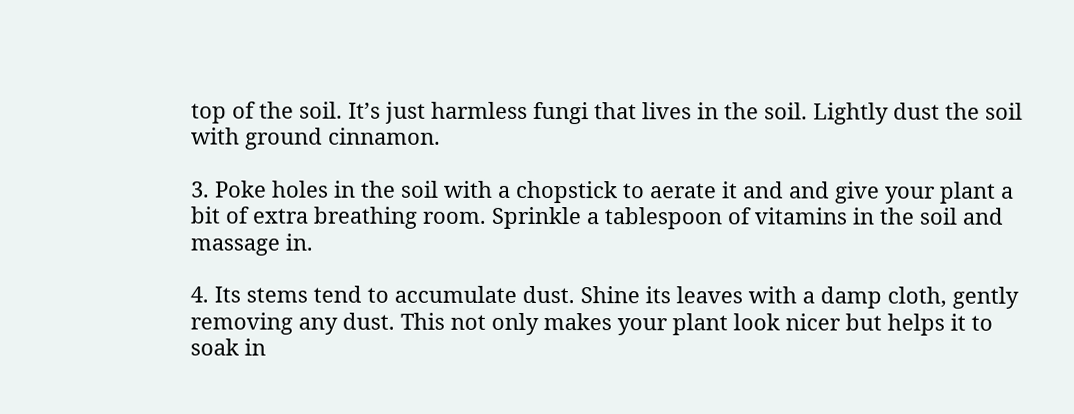top of the soil. It’s just harmless fungi that lives in the soil. Lightly dust the soil with ground cinnamon.

3. Poke holes in the soil with a chopstick to aerate it and and give your plant a bit of extra breathing room. Sprinkle a tablespoon of vitamins in the soil and massage in.

4. Its stems tend to accumulate dust. Shine its leaves with a damp cloth, gently removing any dust. This not only makes your plant look nicer but helps it to soak in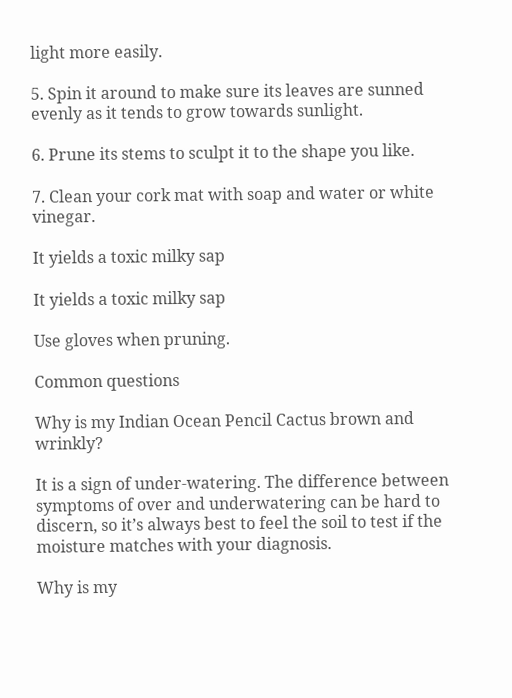light more easily.

5. Spin it around to make sure its leaves are sunned evenly as it tends to grow towards sunlight.

6. Prune its stems to sculpt it to the shape you like.

7. Clean your cork mat with soap and water or white vinegar.

It yields a toxic milky sap

It yields a toxic milky sap

Use gloves when pruning.

Common questions

Why is my Indian Ocean Pencil Cactus brown and wrinkly?

It is a sign of under-watering. The difference between symptoms of over and underwatering can be hard to discern, so it’s always best to feel the soil to test if the moisture matches with your diagnosis.

Why is my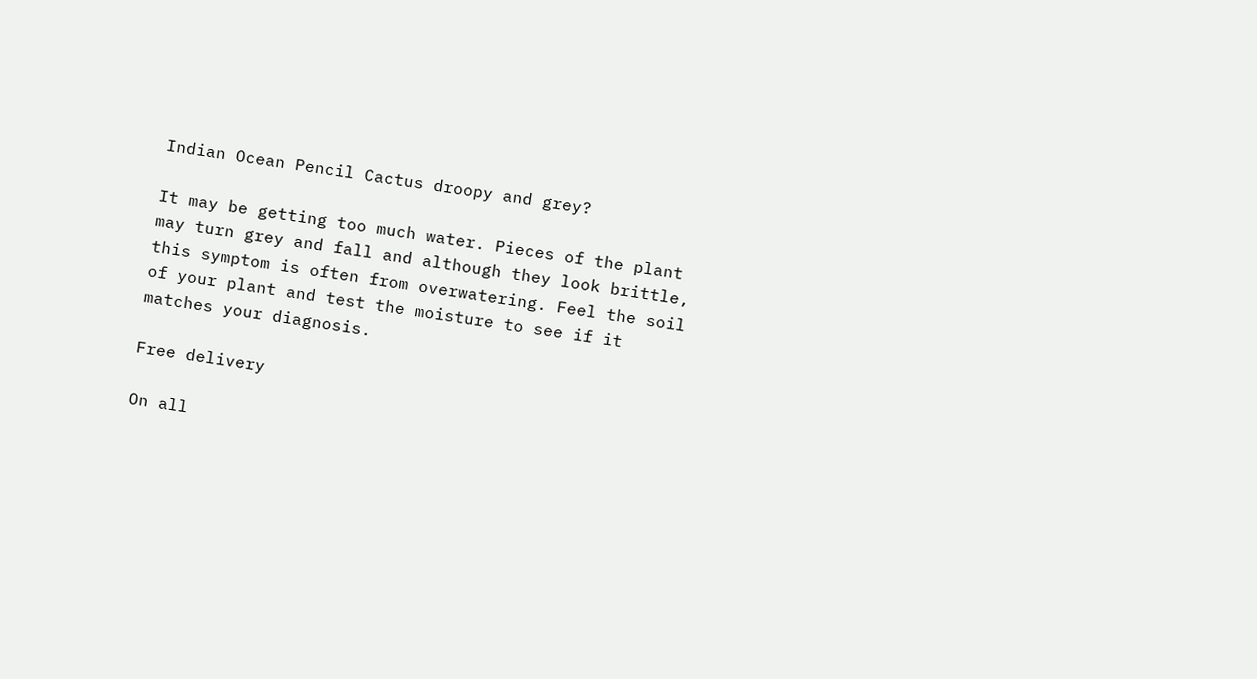Indian Ocean Pencil Cactus droopy and grey?

It may be getting too much water. Pieces of the plant may turn grey and fall and although they look brittle, this symptom is often from overwatering. Feel the soil of your plant and test the moisture to see if it matches your diagnosis.

Free delivery

On all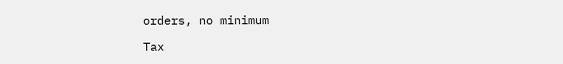orders, no minimum

Tax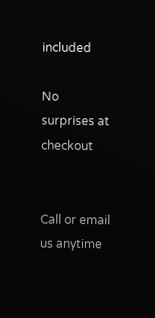included

No surprises at checkout


Call or email us anytime